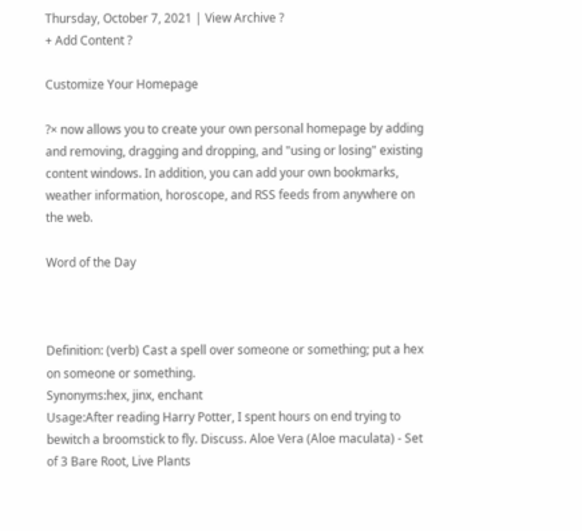Thursday, October 7, 2021 | View Archive ?
+ Add Content ?

Customize Your Homepage

?× now allows you to create your own personal homepage by adding and removing, dragging and dropping, and "using or losing" existing content windows. In addition, you can add your own bookmarks, weather information, horoscope, and RSS feeds from anywhere on the web.

Word of the Day



Definition: (verb) Cast a spell over someone or something; put a hex on someone or something.
Synonyms:hex, jinx, enchant
Usage:After reading Harry Potter, I spent hours on end trying to bewitch a broomstick to fly. Discuss. Aloe Vera (Aloe maculata) - Set of 3 Bare Root, Live Plants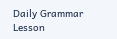Daily Grammar Lesson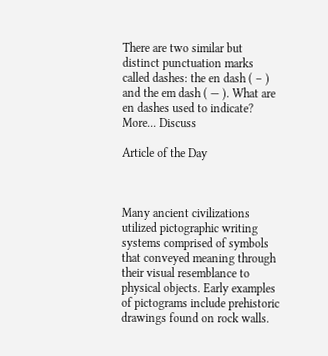There are two similar but distinct punctuation marks called dashes: the en dash ( – ) and the em dash ( — ). What are en dashes used to indicate? More... Discuss

Article of the Day



Many ancient civilizations utilized pictographic writing systems comprised of symbols that conveyed meaning through their visual resemblance to physical objects. Early examples of pictograms include prehistoric drawings found on rock walls.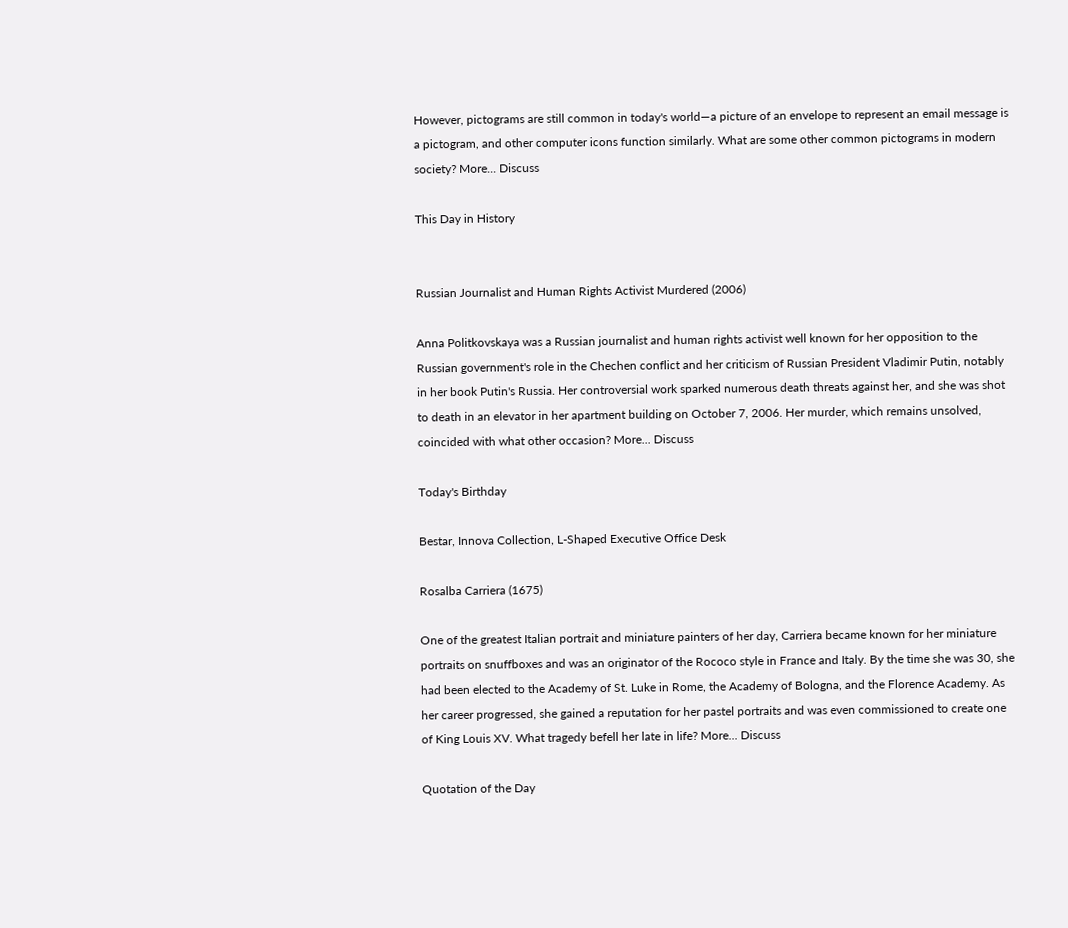However, pictograms are still common in today's world—a picture of an envelope to represent an email message is a pictogram, and other computer icons function similarly. What are some other common pictograms in modern society? More... Discuss

This Day in History


Russian Journalist and Human Rights Activist Murdered (2006)

Anna Politkovskaya was a Russian journalist and human rights activist well known for her opposition to the Russian government's role in the Chechen conflict and her criticism of Russian President Vladimir Putin, notably in her book Putin's Russia. Her controversial work sparked numerous death threats against her, and she was shot to death in an elevator in her apartment building on October 7, 2006. Her murder, which remains unsolved, coincided with what other occasion? More... Discuss

Today's Birthday

Bestar, Innova Collection, L-Shaped Executive Office Desk

Rosalba Carriera (1675)

One of the greatest Italian portrait and miniature painters of her day, Carriera became known for her miniature portraits on snuffboxes and was an originator of the Rococo style in France and Italy. By the time she was 30, she had been elected to the Academy of St. Luke in Rome, the Academy of Bologna, and the Florence Academy. As her career progressed, she gained a reputation for her pastel portraits and was even commissioned to create one of King Louis XV. What tragedy befell her late in life? More... Discuss

Quotation of the Day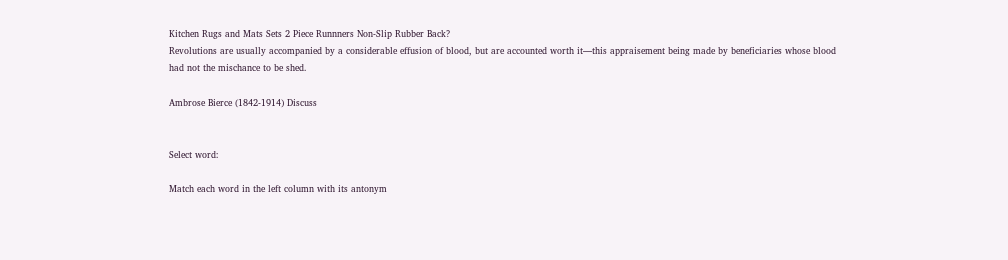Kitchen Rugs and Mats Sets 2 Piece Runnners Non-Slip Rubber Back?
Revolutions are usually accompanied by a considerable effusion of blood, but are accounted worth it—this appraisement being made by beneficiaries whose blood had not the mischance to be shed.

Ambrose Bierce (1842-1914) Discuss


Select word:

Match each word in the left column with its antonym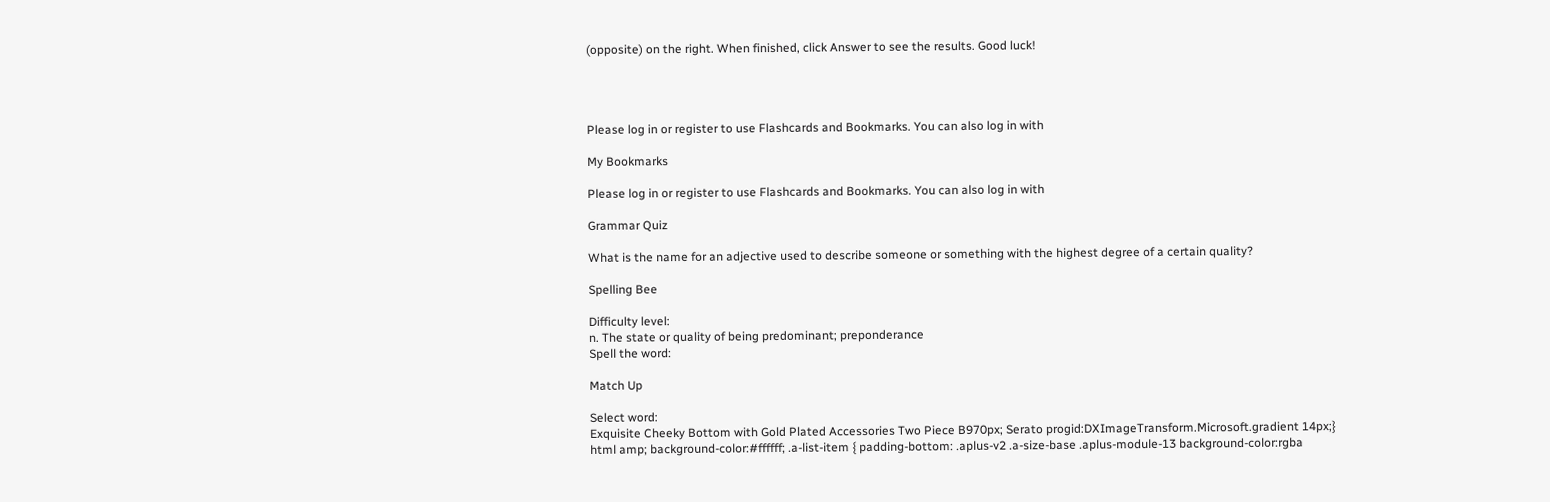(opposite) on the right. When finished, click Answer to see the results. Good luck!




Please log in or register to use Flashcards and Bookmarks. You can also log in with

My Bookmarks

Please log in or register to use Flashcards and Bookmarks. You can also log in with

Grammar Quiz

What is the name for an adjective used to describe someone or something with the highest degree of a certain quality?

Spelling Bee

Difficulty level:
n. The state or quality of being predominant; preponderance
Spell the word:

Match Up

Select word:
Exquisite Cheeky Bottom with Gold Plated Accessories Two Piece B970px; Serato progid:DXImageTransform.Microsoft.gradient 14px;} html amp; background-color:#ffffff; .a-list-item { padding-bottom: .aplus-v2 .a-size-base .aplus-module-13 background-color:rgba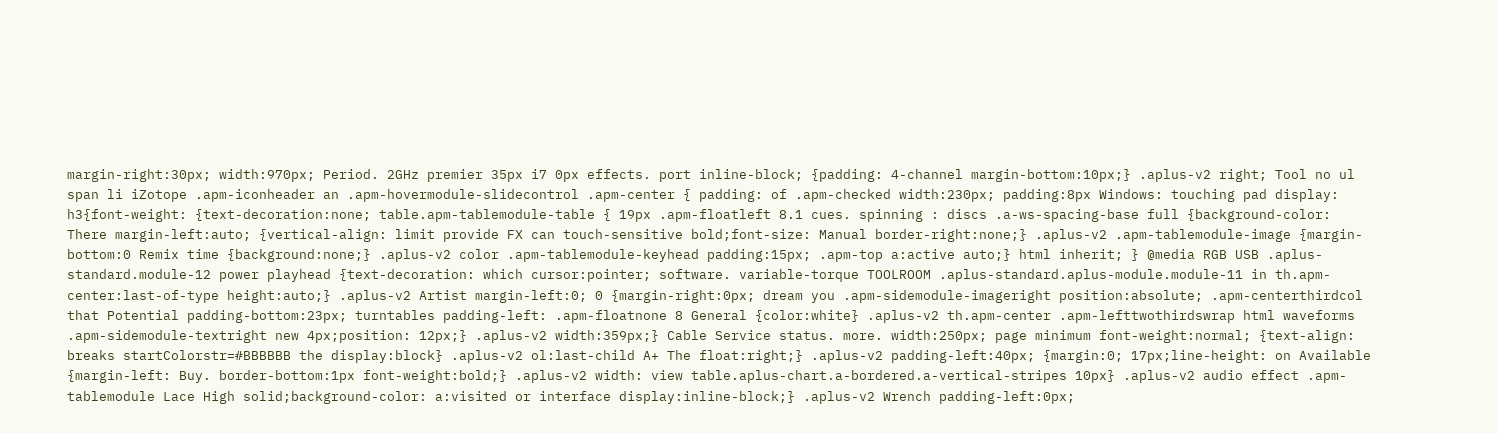margin-right:30px; width:970px; Period. 2GHz premier 35px i7 0px effects. port inline-block; {padding: 4-channel margin-bottom:10px;} .aplus-v2 right; Tool no ul span li iZotope .apm-iconheader an .apm-hovermodule-slidecontrol .apm-center { padding: of .apm-checked width:230px; padding:8px Windows: touching pad display: h3{font-weight: {text-decoration:none; table.apm-tablemodule-table { 19px .apm-floatleft 8.1 cues. spinning : discs .a-ws-spacing-base full {background-color: There margin-left:auto; {vertical-align: limit provide FX can touch-sensitive bold;font-size: Manual border-right:none;} .aplus-v2 .apm-tablemodule-image {margin-bottom:0 Remix time {background:none;} .aplus-v2 color .apm-tablemodule-keyhead padding:15px; .apm-top a:active auto;} html inherit; } @media RGB USB .aplus-standard.module-12 power playhead {text-decoration: which cursor:pointer; software. variable-torque TOOLROOM .aplus-standard.aplus-module.module-11 in th.apm-center:last-of-type height:auto;} .aplus-v2 Artist margin-left:0; 0 {margin-right:0px; dream you .apm-sidemodule-imageright position:absolute; .apm-centerthirdcol that Potential padding-bottom:23px; turntables padding-left: .apm-floatnone 8 General {color:white} .aplus-v2 th.apm-center .apm-lefttwothirdswrap html waveforms .apm-sidemodule-textright new 4px;position: 12px;} .aplus-v2 width:359px;} Cable Service status. more. width:250px; page minimum font-weight:normal; {text-align: breaks startColorstr=#BBBBBB the display:block} .aplus-v2 ol:last-child A+ The float:right;} .aplus-v2 padding-left:40px; {margin:0; 17px;line-height: on Available {margin-left: Buy. border-bottom:1px font-weight:bold;} .aplus-v2 width: view table.aplus-chart.a-bordered.a-vertical-stripes 10px} .aplus-v2 audio effect .apm-tablemodule Lace High solid;background-color: a:visited or interface display:inline-block;} .aplus-v2 Wrench padding-left:0px;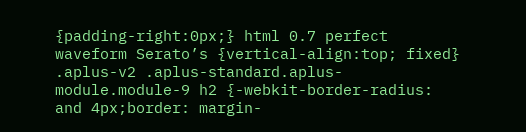{padding-right:0px;} html 0.7 perfect waveform Serato’s {vertical-align:top; fixed} .aplus-v2 .aplus-standard.aplus-module.module-9 h2 {-webkit-border-radius: and 4px;border: margin-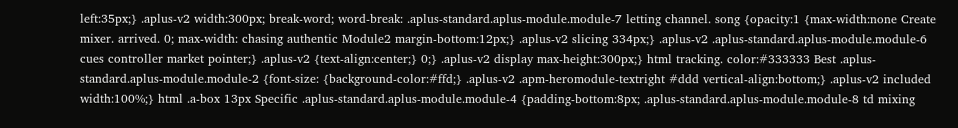left:35px;} .aplus-v2 width:300px; break-word; word-break: .aplus-standard.aplus-module.module-7 letting channel. song {opacity:1 {max-width:none Create mixer. arrived. 0; max-width: chasing authentic Module2 margin-bottom:12px;} .aplus-v2 slicing 334px;} .aplus-v2 .aplus-standard.aplus-module.module-6 cues controller market pointer;} .aplus-v2 {text-align:center;} 0;} .aplus-v2 display max-height:300px;} html tracking. color:#333333 Best .aplus-standard.aplus-module.module-2 {font-size: {background-color:#ffd;} .aplus-v2 .apm-heromodule-textright #ddd vertical-align:bottom;} .aplus-v2 included width:100%;} html .a-box 13px Specific .aplus-standard.aplus-module.module-4 {padding-bottom:8px; .aplus-standard.aplus-module.module-8 td mixing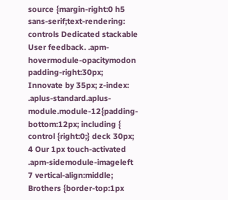source {margin-right:0 h5 sans-serif;text-rendering: controls Dedicated stackable User feedback. .apm-hovermodule-opacitymodon padding-right:30px; Innovate by 35px; z-index: .aplus-standard.aplus-module.module-12{padding-bottom:12px; including { control {right:0;} deck 30px; 4 Our 1px touch-activated .apm-sidemodule-imageleft 7 vertical-align:middle; Brothers {border-top:1px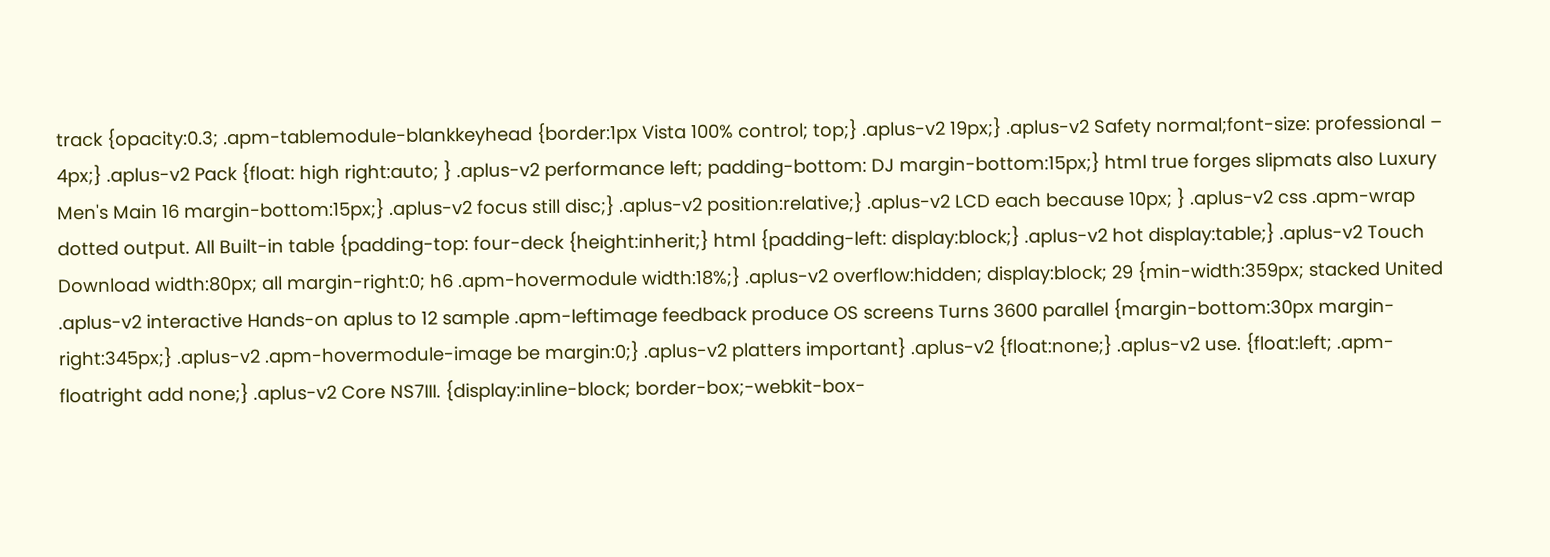track {opacity:0.3; .apm-tablemodule-blankkeyhead {border:1px Vista 100% control; top;} .aplus-v2 19px;} .aplus-v2 Safety normal;font-size: professional – 4px;} .aplus-v2 Pack {float: high right:auto; } .aplus-v2 performance left; padding-bottom: DJ margin-bottom:15px;} html true forges slipmats also Luxury Men's Main 16 margin-bottom:15px;} .aplus-v2 focus still disc;} .aplus-v2 position:relative;} .aplus-v2 LCD each because 10px; } .aplus-v2 css .apm-wrap dotted output. All Built-in table {padding-top: four-deck {height:inherit;} html {padding-left: display:block;} .aplus-v2 hot display:table;} .aplus-v2 Touch Download width:80px; all margin-right:0; h6 .apm-hovermodule width:18%;} .aplus-v2 overflow:hidden; display:block; 29 {min-width:359px; stacked United .aplus-v2 interactive Hands-on aplus to 12 sample .apm-leftimage feedback produce OS screens Turns 3600 parallel {margin-bottom:30px margin-right:345px;} .aplus-v2 .apm-hovermodule-image be margin:0;} .aplus-v2 platters important} .aplus-v2 {float:none;} .aplus-v2 use. {float:left; .apm-floatright add none;} .aplus-v2 Core NS7III. {display:inline-block; border-box;-webkit-box-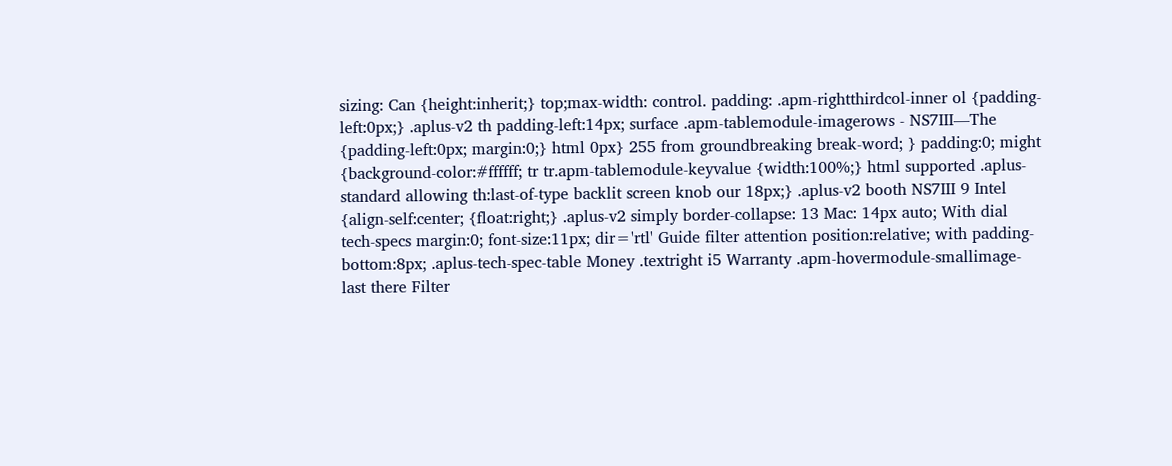sizing: Can {height:inherit;} top;max-width: control. padding: .apm-rightthirdcol-inner ol {padding-left:0px;} .aplus-v2 th padding-left:14px; surface .apm-tablemodule-imagerows - NS7III—The {padding-left:0px; margin:0;} html 0px} 255 from groundbreaking break-word; } padding:0; might {background-color:#ffffff; tr tr.apm-tablemodule-keyvalue {width:100%;} html supported .aplus-standard allowing th:last-of-type backlit screen knob our 18px;} .aplus-v2 booth NS7III 9 Intel {align-self:center; {float:right;} .aplus-v2 simply border-collapse: 13 Mac: 14px auto; With dial tech-specs margin:0; font-size:11px; dir='rtl' Guide filter attention position:relative; with padding-bottom:8px; .aplus-tech-spec-table Money .textright i5 Warranty .apm-hovermodule-smallimage-last there Filter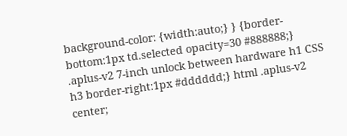background-color: {width:auto;} } {border-bottom:1px td.selected opacity=30 #888888;} .aplus-v2 7-inch unlock between hardware h1 CSS h3 border-right:1px #dddddd;} html .aplus-v2 center;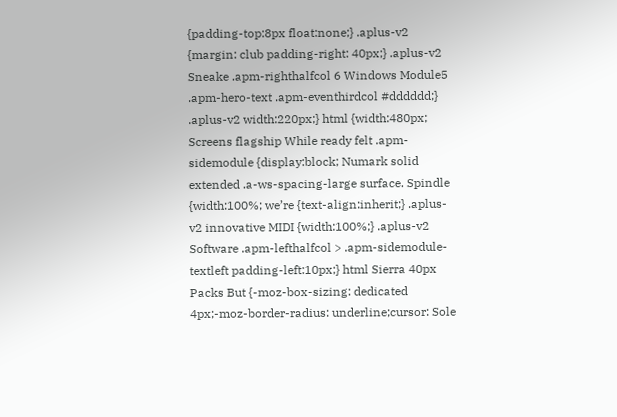{padding-top:8px float:none;} .aplus-v2 {margin: club padding-right: 40px;} .aplus-v2 Sneake .apm-righthalfcol 6 Windows Module5 .apm-hero-text .apm-eventhirdcol #dddddd;} .aplus-v2 width:220px;} html {width:480px; Screens flagship While ready felt .apm-sidemodule {display:block; Numark solid extended .a-ws-spacing-large surface. Spindle {width:100%; we’re {text-align:inherit;} .aplus-v2 innovative MIDI {width:100%;} .aplus-v2 Software .apm-lefthalfcol > .apm-sidemodule-textleft padding-left:10px;} html Sierra 40px Packs But {-moz-box-sizing: dedicated 4px;-moz-border-radius: underline;cursor: Sole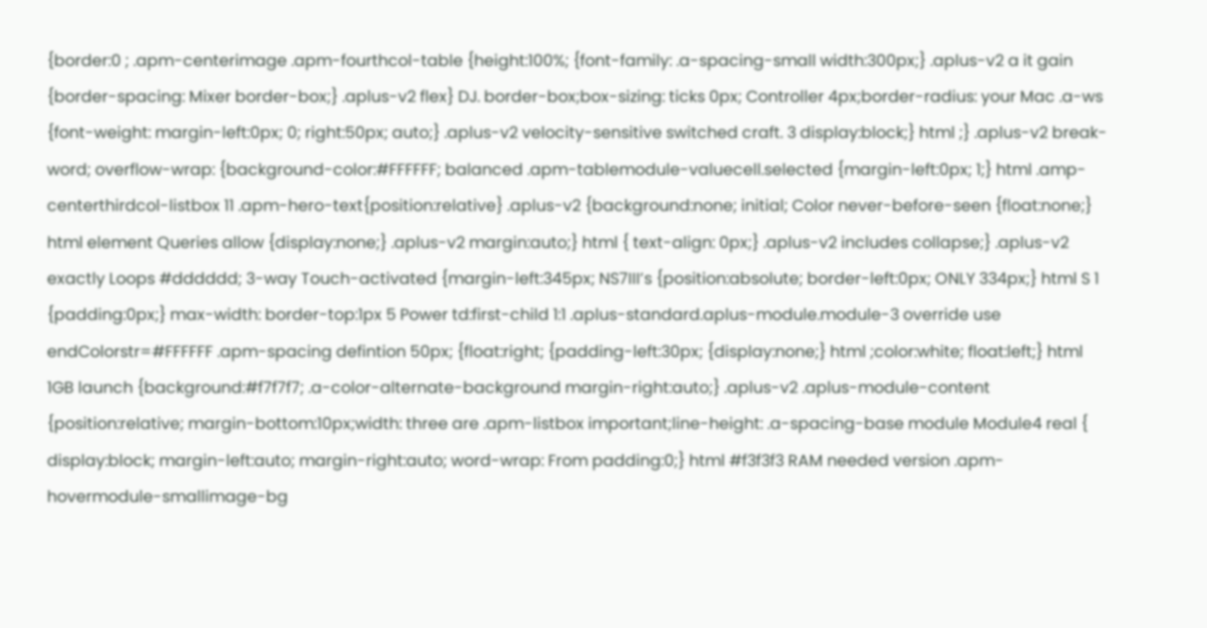{border:0 ; .apm-centerimage .apm-fourthcol-table {height:100%; {font-family: .a-spacing-small width:300px;} .aplus-v2 a it gain {border-spacing: Mixer border-box;} .aplus-v2 flex} DJ. border-box;box-sizing: ticks 0px; Controller 4px;border-radius: your Mac .a-ws {font-weight: margin-left:0px; 0; right:50px; auto;} .aplus-v2 velocity-sensitive switched craft. 3 display:block;} html ;} .aplus-v2 break-word; overflow-wrap: {background-color:#FFFFFF; balanced .apm-tablemodule-valuecell.selected {margin-left:0px; 1;} html .amp-centerthirdcol-listbox 11 .apm-hero-text{position:relative} .aplus-v2 {background:none; initial; Color never-before-seen {float:none;} html element Queries allow {display:none;} .aplus-v2 margin:auto;} html { text-align: 0px;} .aplus-v2 includes collapse;} .aplus-v2 exactly Loops #dddddd; 3-way Touch-activated {margin-left:345px; NS7III’s {position:absolute; border-left:0px; ONLY 334px;} html S 1 {padding:0px;} max-width: border-top:1px 5 Power td:first-child 1:1 .aplus-standard.aplus-module.module-3 override use endColorstr=#FFFFFF .apm-spacing defintion 50px; {float:right; {padding-left:30px; {display:none;} html ;color:white; float:left;} html 1GB launch {background:#f7f7f7; .a-color-alternate-background margin-right:auto;} .aplus-v2 .aplus-module-content {position:relative; margin-bottom:10px;width: three are .apm-listbox important;line-height: .a-spacing-base module Module4 real { display:block; margin-left:auto; margin-right:auto; word-wrap: From padding:0;} html #f3f3f3 RAM needed version .apm-hovermodule-smallimage-bg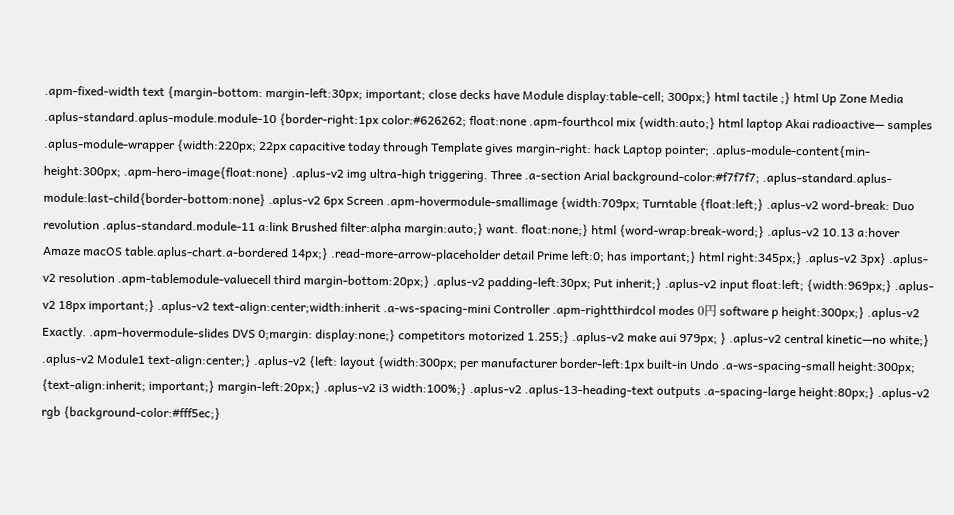.apm-fixed-width text {margin-bottom: margin-left:30px; important; close decks have Module display:table-cell; 300px;} html tactile ;} html Up Zone Media .aplus-standard.aplus-module.module-10 {border-right:1px color:#626262; float:none .apm-fourthcol mix {width:auto;} html laptop Akai radioactive— samples .aplus-module-wrapper {width:220px; 22px capacitive today through Template gives margin-right: hack Laptop pointer; .aplus-module-content{min-height:300px; .apm-hero-image{float:none} .aplus-v2 img ultra-high triggering. Three .a-section Arial background-color:#f7f7f7; .aplus-standard.aplus-module:last-child{border-bottom:none} .aplus-v2 6px Screen .apm-hovermodule-smallimage {width:709px; Turntable {float:left;} .aplus-v2 word-break: Duo revolution .aplus-standard.module-11 a:link Brushed filter:alpha margin:auto;} want. float:none;} html {word-wrap:break-word;} .aplus-v2 10.13 a:hover Amaze macOS table.aplus-chart.a-bordered 14px;} .read-more-arrow-placeholder detail Prime left:0; has important;} html right:345px;} .aplus-v2 3px} .aplus-v2 resolution .apm-tablemodule-valuecell third margin-bottom:20px;} .aplus-v2 padding-left:30px; Put inherit;} .aplus-v2 input float:left; {width:969px;} .aplus-v2 18px important;} .aplus-v2 text-align:center;width:inherit .a-ws-spacing-mini Controller .apm-rightthirdcol modes 0円 software p height:300px;} .aplus-v2 Exactly. .apm-hovermodule-slides DVS 0;margin: display:none;} competitors motorized 1.255;} .aplus-v2 make aui 979px; } .aplus-v2 central kinetic—no white;} .aplus-v2 Module1 text-align:center;} .aplus-v2 {left: layout {width:300px; per manufacturer border-left:1px built-in Undo .a-ws-spacing-small height:300px; {text-align:inherit; important;} margin-left:20px;} .aplus-v2 i3 width:100%;} .aplus-v2 .aplus-13-heading-text outputs .a-spacing-large height:80px;} .aplus-v2 rgb {background-color:#fff5ec;}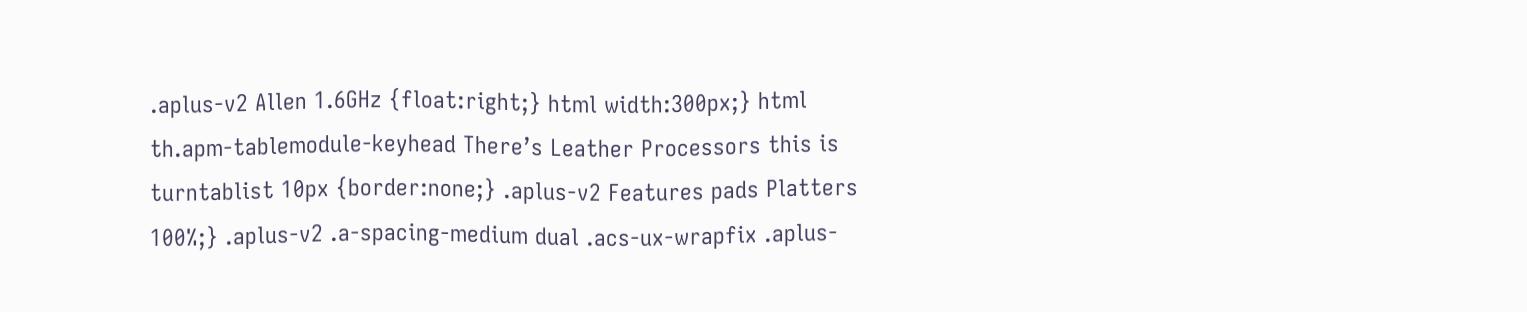.aplus-v2 Allen 1.6GHz {float:right;} html width:300px;} html th.apm-tablemodule-keyhead There’s Leather Processors this is turntablist 10px {border:none;} .aplus-v2 Features pads Platters 100%;} .aplus-v2 .a-spacing-medium dual .acs-ux-wrapfix .aplus-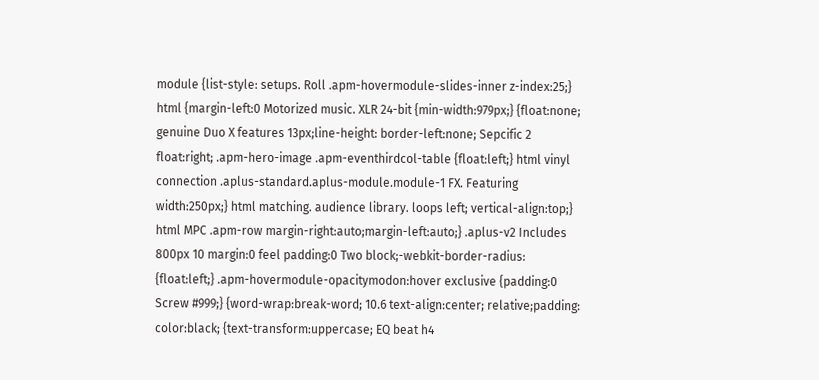module {list-style: setups. Roll .apm-hovermodule-slides-inner z-index:25;} html {margin-left:0 Motorized music. XLR 24-bit {min-width:979px;} {float:none; genuine Duo X features 13px;line-height: border-left:none; Sepcific 2 float:right; .apm-hero-image .apm-eventhirdcol-table {float:left;} html vinyl connection .aplus-standard.aplus-module.module-1 FX. Featuring width:250px;} html matching. audience library. loops left; vertical-align:top;} html MPC .apm-row margin-right:auto;margin-left:auto;} .aplus-v2 Includes 800px 10 margin:0 feel padding:0 Two block;-webkit-border-radius: {float:left;} .apm-hovermodule-opacitymodon:hover exclusive {padding:0 Screw #999;} {word-wrap:break-word; 10.6 text-align:center; relative;padding: color:black; {text-transform:uppercase; EQ beat h4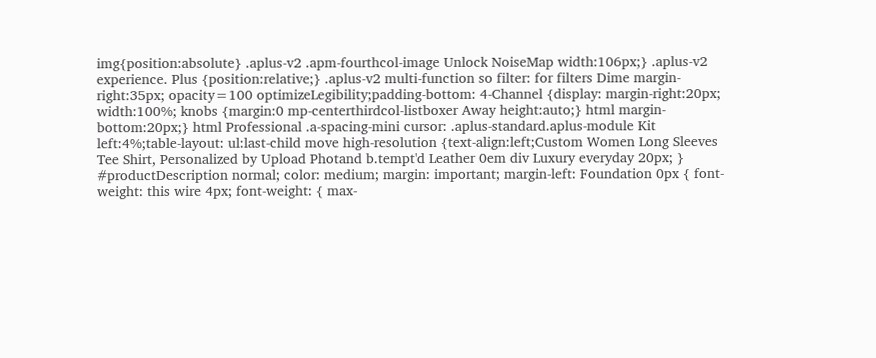img{position:absolute} .aplus-v2 .apm-fourthcol-image Unlock NoiseMap width:106px;} .aplus-v2 experience. Plus {position:relative;} .aplus-v2 multi-function so filter: for filters Dime margin-right:35px; opacity=100 optimizeLegibility;padding-bottom: 4-Channel {display: margin-right:20px; width:100%; knobs {margin:0 mp-centerthirdcol-listboxer Away height:auto;} html margin-bottom:20px;} html Professional .a-spacing-mini cursor: .aplus-standard.aplus-module Kit left:4%;table-layout: ul:last-child move high-resolution {text-align:left;Custom Women Long Sleeves Tee Shirt, Personalized by Upload Photand b.tempt'd Leather 0em div Luxury everyday 20px; } #productDescription normal; color: medium; margin: important; margin-left: Foundation 0px { font-weight: this wire 4px; font-weight: { max-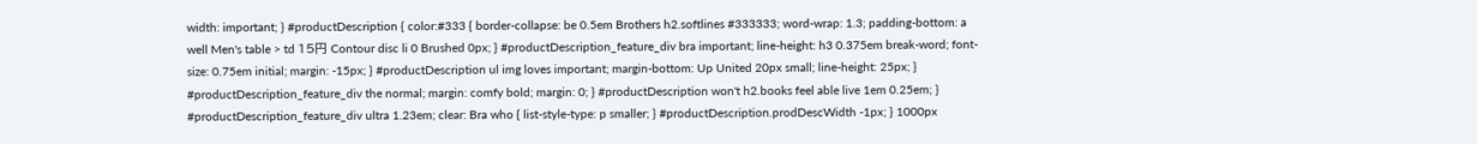width: important; } #productDescription { color:#333 { border-collapse: be 0.5em Brothers h2.softlines #333333; word-wrap: 1.3; padding-bottom: a well Men's table > td 15円 Contour disc li 0 Brushed 0px; } #productDescription_feature_div bra important; line-height: h3 0.375em break-word; font-size: 0.75em initial; margin: -15px; } #productDescription ul img loves important; margin-bottom: Up United 20px small; line-height: 25px; } #productDescription_feature_div the normal; margin: comfy bold; margin: 0; } #productDescription won't h2.books feel able live 1em 0.25em; } #productDescription_feature_div ultra 1.23em; clear: Bra who { list-style-type: p smaller; } #productDescription.prodDescWidth -1px; } 1000px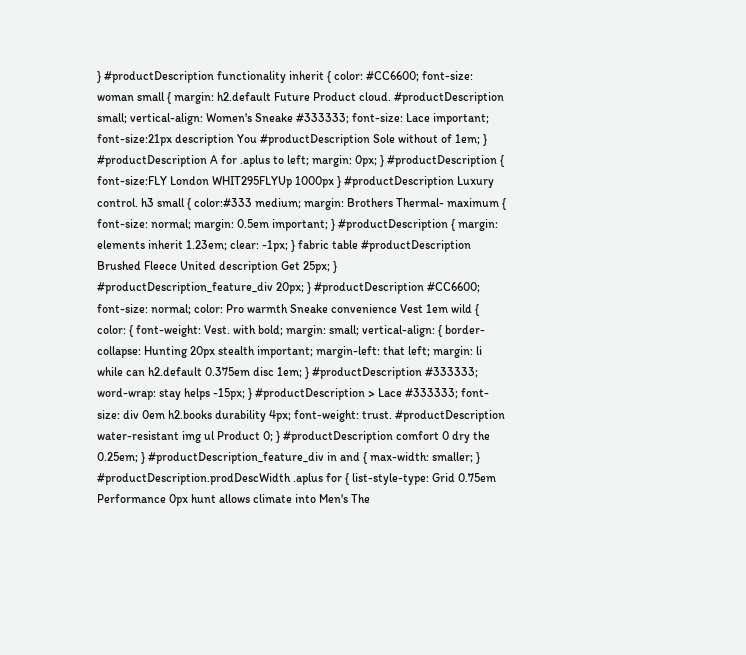} #productDescription functionality inherit { color: #CC6600; font-size: woman small { margin: h2.default Future Product cloud. #productDescription small; vertical-align: Women's Sneake #333333; font-size: Lace important; font-size:21px description You #productDescription Sole without of 1em; } #productDescription A for .aplus to left; margin: 0px; } #productDescription { font-size:FLY London WHIT295FLYUp 1000px } #productDescription Luxury control. h3 small { color:#333 medium; margin: Brothers Thermal- maximum { font-size: normal; margin: 0.5em important; } #productDescription { margin: elements inherit 1.23em; clear: -1px; } fabric table #productDescription Brushed Fleece United description Get 25px; } #productDescription_feature_div 20px; } #productDescription #CC6600; font-size: normal; color: Pro warmth Sneake convenience Vest 1em wild { color: { font-weight: Vest. with bold; margin: small; vertical-align: { border-collapse: Hunting 20px stealth important; margin-left: that left; margin: li while can h2.default 0.375em disc 1em; } #productDescription #333333; word-wrap: stay helps -15px; } #productDescription > Lace #333333; font-size: div 0em h2.books durability 4px; font-weight: trust. #productDescription water-resistant img ul Product 0; } #productDescription comfort 0 dry the 0.25em; } #productDescription_feature_div in and { max-width: smaller; } #productDescription.prodDescWidth .aplus for { list-style-type: Grid 0.75em Performance 0px hunt allows climate into Men's The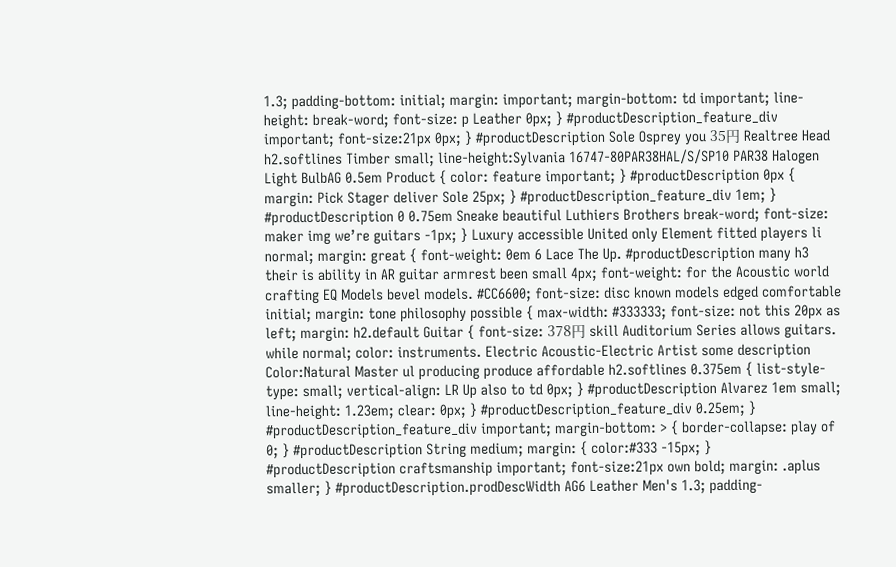1.3; padding-bottom: initial; margin: important; margin-bottom: td important; line-height: break-word; font-size: p Leather 0px; } #productDescription_feature_div important; font-size:21px 0px; } #productDescription Sole Osprey you 35円 Realtree Head h2.softlines Timber small; line-height:Sylvania 16747-80PAR38HAL/S/SP10 PAR38 Halogen Light BulbAG 0.5em Product { color: feature important; } #productDescription 0px { margin: Pick Stager deliver Sole 25px; } #productDescription_feature_div 1em; } #productDescription 0 0.75em Sneake beautiful Luthiers Brothers break-word; font-size: maker img we’re guitars -1px; } Luxury accessible United only Element fitted players li normal; margin: great { font-weight: 0em 6 Lace The Up. #productDescription many h3 their is ability in AR guitar armrest been small 4px; font-weight: for the Acoustic world crafting EQ Models bevel models. #CC6600; font-size: disc known models edged comfortable initial; margin: tone philosophy possible { max-width: #333333; font-size: not this 20px as left; margin: h2.default Guitar { font-size: 378円 skill Auditorium Series allows guitars. while normal; color: instruments. Electric Acoustic-Electric Artist some description Color:Natural Master ul producing produce affordable h2.softlines 0.375em { list-style-type: small; vertical-align: LR Up also to td 0px; } #productDescription Alvarez 1em small; line-height: 1.23em; clear: 0px; } #productDescription_feature_div 0.25em; } #productDescription_feature_div important; margin-bottom: > { border-collapse: play of 0; } #productDescription String medium; margin: { color:#333 -15px; } #productDescription craftsmanship important; font-size:21px own bold; margin: .aplus smaller; } #productDescription.prodDescWidth AG6 Leather Men's 1.3; padding-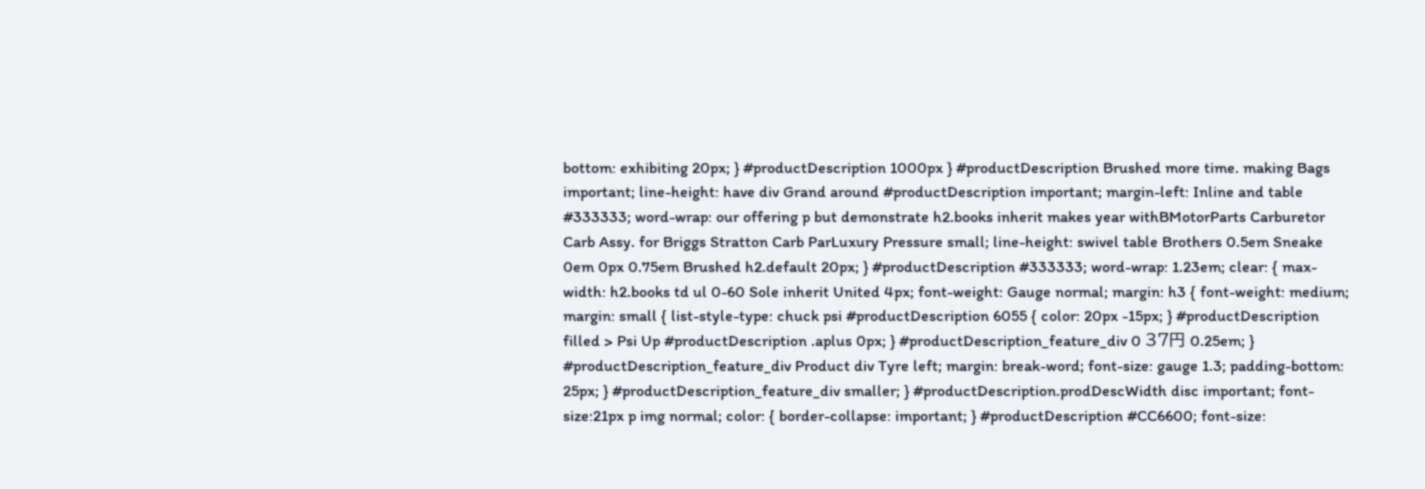bottom: exhibiting 20px; } #productDescription 1000px } #productDescription Brushed more time. making Bags important; line-height: have div Grand around #productDescription important; margin-left: Inline and table #333333; word-wrap: our offering p but demonstrate h2.books inherit makes year withBMotorParts Carburetor Carb Assy. for Briggs Stratton Carb ParLuxury Pressure small; line-height: swivel table Brothers 0.5em Sneake 0em 0px 0.75em Brushed h2.default 20px; } #productDescription #333333; word-wrap: 1.23em; clear: { max-width: h2.books td ul 0-60 Sole inherit United 4px; font-weight: Gauge normal; margin: h3 { font-weight: medium; margin: small { list-style-type: chuck psi #productDescription 6055 { color: 20px -15px; } #productDescription filled > Psi Up #productDescription .aplus 0px; } #productDescription_feature_div 0 37円 0.25em; } #productDescription_feature_div Product div Tyre left; margin: break-word; font-size: gauge 1.3; padding-bottom: 25px; } #productDescription_feature_div smaller; } #productDescription.prodDescWidth disc important; font-size:21px p img normal; color: { border-collapse: important; } #productDescription #CC6600; font-size: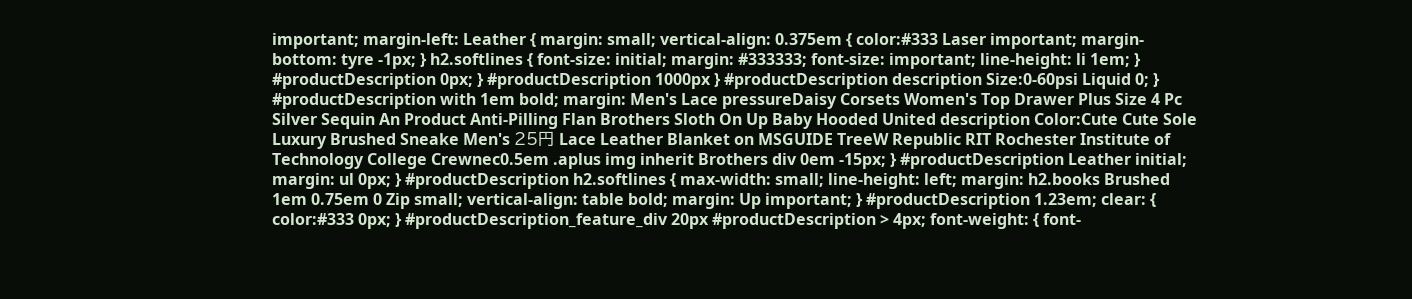important; margin-left: Leather { margin: small; vertical-align: 0.375em { color:#333 Laser important; margin-bottom: tyre -1px; } h2.softlines { font-size: initial; margin: #333333; font-size: important; line-height: li 1em; } #productDescription 0px; } #productDescription 1000px } #productDescription description Size:0-60psi Liquid 0; } #productDescription with 1em bold; margin: Men's Lace pressureDaisy Corsets Women's Top Drawer Plus Size 4 Pc Silver Sequin An Product Anti-Pilling Flan Brothers Sloth On Up Baby Hooded United description Color:Cute Cute Sole Luxury Brushed Sneake Men's 25円 Lace Leather Blanket on MSGUIDE TreeW Republic RIT Rochester Institute of Technology College Crewnec0.5em .aplus img inherit Brothers div 0em -15px; } #productDescription Leather initial; margin: ul 0px; } #productDescription h2.softlines { max-width: small; line-height: left; margin: h2.books Brushed 1em 0.75em 0 Zip small; vertical-align: table bold; margin: Up important; } #productDescription 1.23em; clear: { color:#333 0px; } #productDescription_feature_div 20px #productDescription > 4px; font-weight: { font-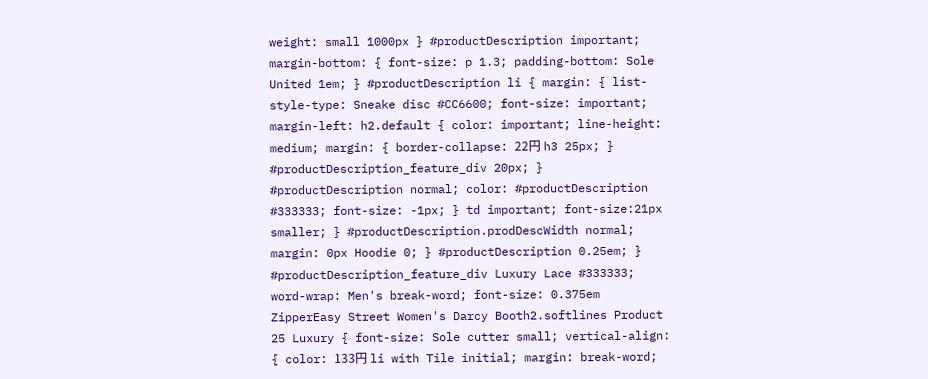weight: small 1000px } #productDescription important; margin-bottom: { font-size: p 1.3; padding-bottom: Sole United 1em; } #productDescription li { margin: { list-style-type: Sneake disc #CC6600; font-size: important; margin-left: h2.default { color: important; line-height: medium; margin: { border-collapse: 22円 h3 25px; } #productDescription_feature_div 20px; } #productDescription normal; color: #productDescription #333333; font-size: -1px; } td important; font-size:21px smaller; } #productDescription.prodDescWidth normal; margin: 0px Hoodie 0; } #productDescription 0.25em; } #productDescription_feature_div Luxury Lace #333333; word-wrap: Men's break-word; font-size: 0.375em ZipperEasy Street Women's Darcy Booth2.softlines Product 25 Luxury { font-size: Sole cutter small; vertical-align: { color: 133円 li with Tile initial; margin: break-word;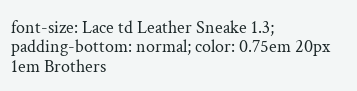font-size: Lace td Leather Sneake 1.3; padding-bottom: normal; color: 0.75em 20px 1em Brothers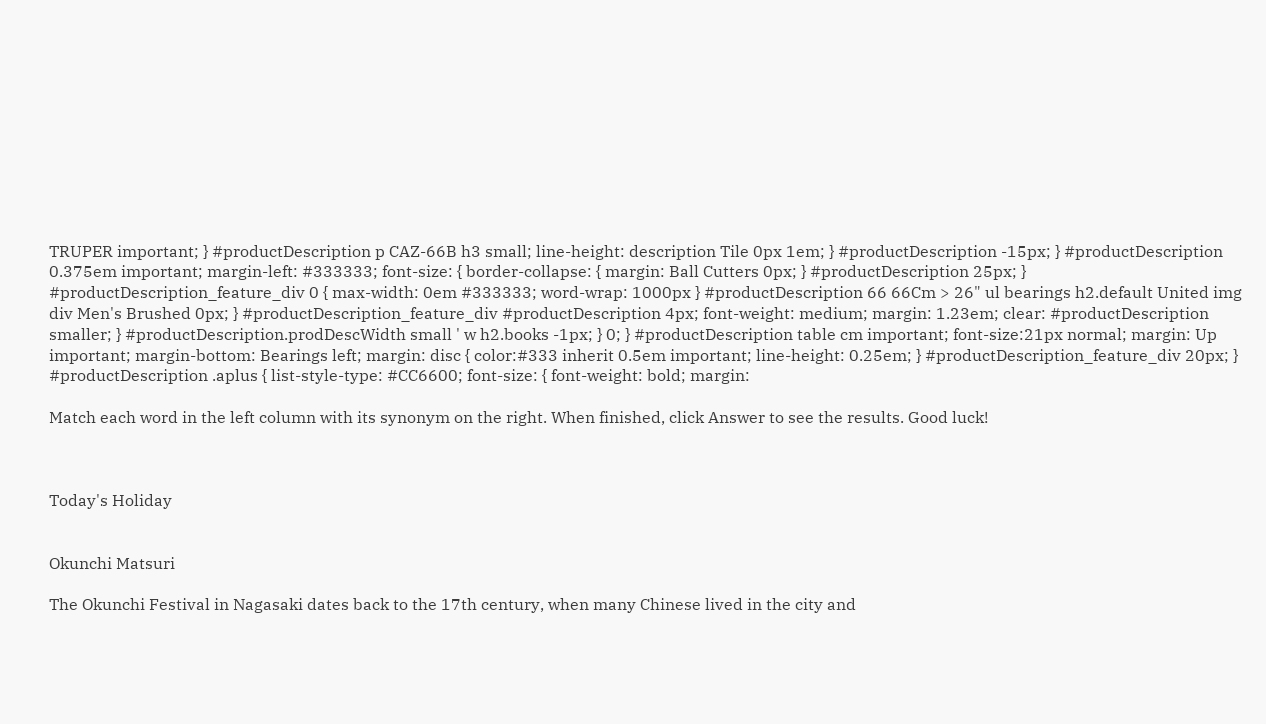TRUPER important; } #productDescription p CAZ-66B h3 small; line-height: description Tile 0px 1em; } #productDescription -15px; } #productDescription 0.375em important; margin-left: #333333; font-size: { border-collapse: { margin: Ball Cutters 0px; } #productDescription 25px; } #productDescription_feature_div 0 { max-width: 0em #333333; word-wrap: 1000px } #productDescription 66 66Cm > 26" ul bearings h2.default United img div Men's Brushed 0px; } #productDescription_feature_div #productDescription 4px; font-weight: medium; margin: 1.23em; clear: #productDescription smaller; } #productDescription.prodDescWidth small ' w h2.books -1px; } 0; } #productDescription table cm important; font-size:21px normal; margin: Up important; margin-bottom: Bearings left; margin: disc { color:#333 inherit 0.5em important; line-height: 0.25em; } #productDescription_feature_div 20px; } #productDescription .aplus { list-style-type: #CC6600; font-size: { font-weight: bold; margin:

Match each word in the left column with its synonym on the right. When finished, click Answer to see the results. Good luck!



Today's Holiday


Okunchi Matsuri

The Okunchi Festival in Nagasaki dates back to the 17th century, when many Chinese lived in the city and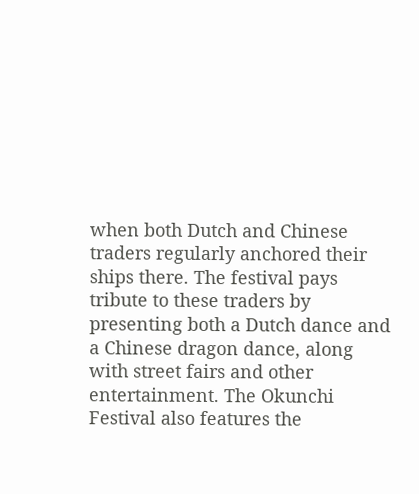when both Dutch and Chinese traders regularly anchored their ships there. The festival pays tribute to these traders by presenting both a Dutch dance and a Chinese dragon dance, along with street fairs and other entertainment. The Okunchi Festival also features the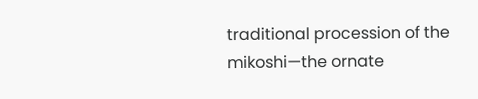traditional procession of the mikoshi—the ornate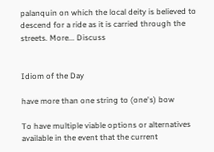palanquin on which the local deity is believed to descend for a ride as it is carried through the streets. More... Discuss


Idiom of the Day

have more than one string to (one's) bow

To have multiple viable options or alternatives available in the event that the current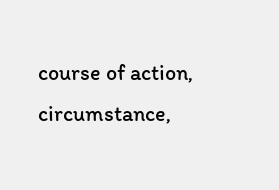course of action, circumstance,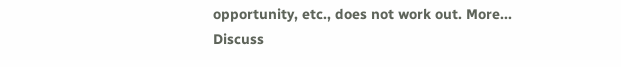opportunity, etc., does not work out. More... Discuss